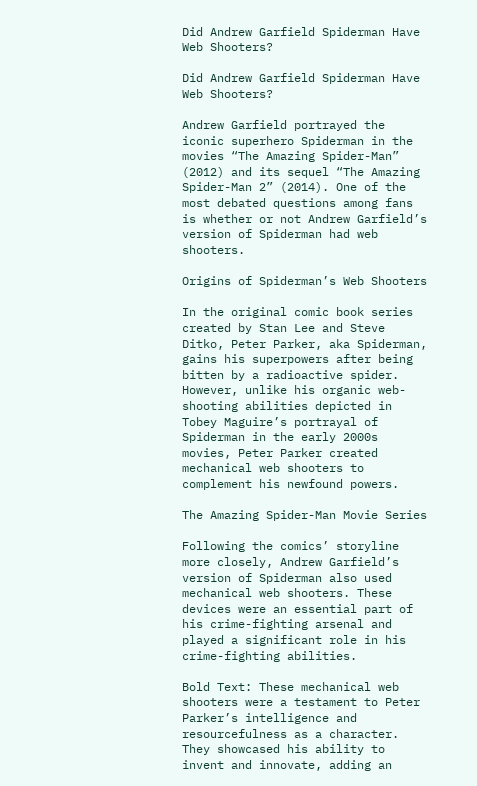Did Andrew Garfield Spiderman Have Web Shooters?

Did Andrew Garfield Spiderman Have Web Shooters?

Andrew Garfield portrayed the iconic superhero Spiderman in the movies “The Amazing Spider-Man” (2012) and its sequel “The Amazing Spider-Man 2” (2014). One of the most debated questions among fans is whether or not Andrew Garfield’s version of Spiderman had web shooters.

Origins of Spiderman’s Web Shooters

In the original comic book series created by Stan Lee and Steve Ditko, Peter Parker, aka Spiderman, gains his superpowers after being bitten by a radioactive spider. However, unlike his organic web-shooting abilities depicted in Tobey Maguire’s portrayal of Spiderman in the early 2000s movies, Peter Parker created mechanical web shooters to complement his newfound powers.

The Amazing Spider-Man Movie Series

Following the comics’ storyline more closely, Andrew Garfield’s version of Spiderman also used mechanical web shooters. These devices were an essential part of his crime-fighting arsenal and played a significant role in his crime-fighting abilities.

Bold Text: These mechanical web shooters were a testament to Peter Parker’s intelligence and resourcefulness as a character. They showcased his ability to invent and innovate, adding an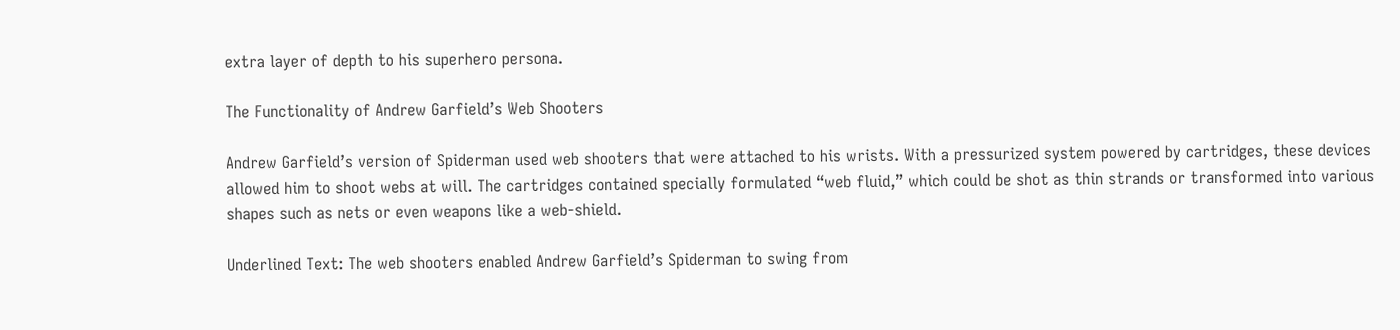extra layer of depth to his superhero persona.

The Functionality of Andrew Garfield’s Web Shooters

Andrew Garfield’s version of Spiderman used web shooters that were attached to his wrists. With a pressurized system powered by cartridges, these devices allowed him to shoot webs at will. The cartridges contained specially formulated “web fluid,” which could be shot as thin strands or transformed into various shapes such as nets or even weapons like a web-shield.

Underlined Text: The web shooters enabled Andrew Garfield’s Spiderman to swing from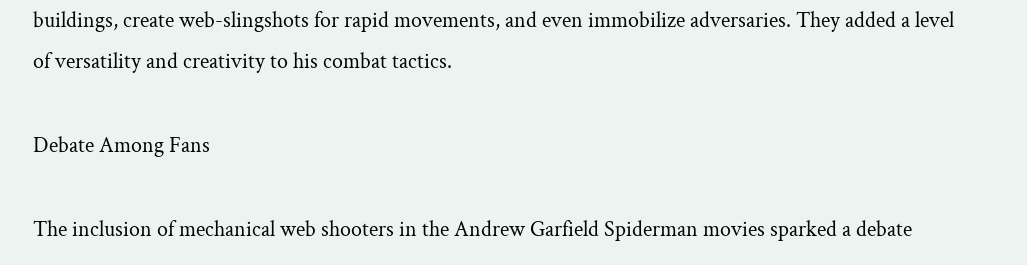buildings, create web-slingshots for rapid movements, and even immobilize adversaries. They added a level of versatility and creativity to his combat tactics.

Debate Among Fans

The inclusion of mechanical web shooters in the Andrew Garfield Spiderman movies sparked a debate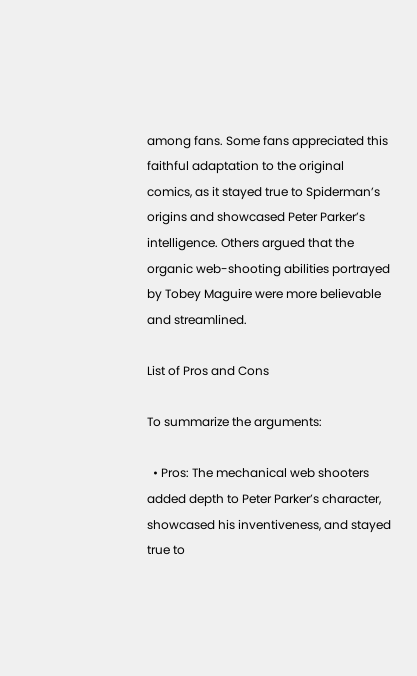among fans. Some fans appreciated this faithful adaptation to the original comics, as it stayed true to Spiderman’s origins and showcased Peter Parker’s intelligence. Others argued that the organic web-shooting abilities portrayed by Tobey Maguire were more believable and streamlined.

List of Pros and Cons

To summarize the arguments:

  • Pros: The mechanical web shooters added depth to Peter Parker’s character, showcased his inventiveness, and stayed true to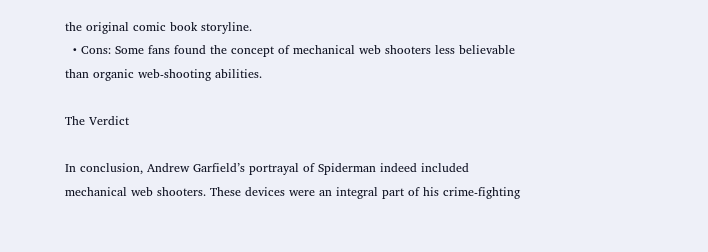the original comic book storyline.
  • Cons: Some fans found the concept of mechanical web shooters less believable than organic web-shooting abilities.

The Verdict

In conclusion, Andrew Garfield’s portrayal of Spiderman indeed included mechanical web shooters. These devices were an integral part of his crime-fighting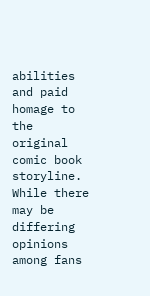abilities and paid homage to the original comic book storyline. While there may be differing opinions among fans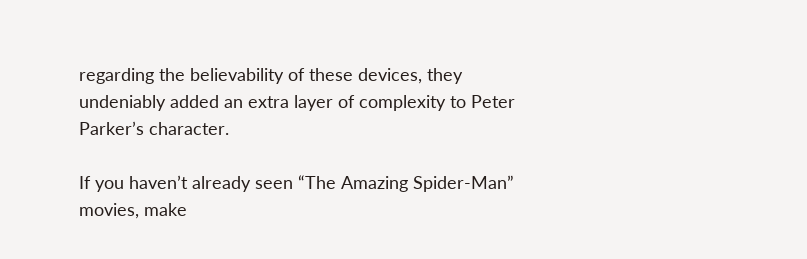regarding the believability of these devices, they undeniably added an extra layer of complexity to Peter Parker’s character.

If you haven’t already seen “The Amazing Spider-Man” movies, make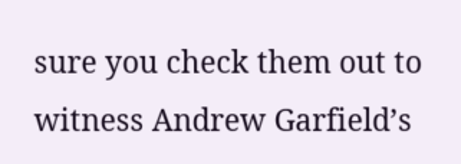sure you check them out to witness Andrew Garfield’s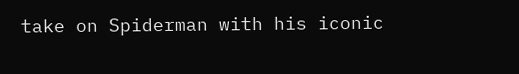take on Spiderman with his iconic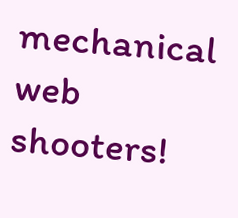mechanical web shooters!